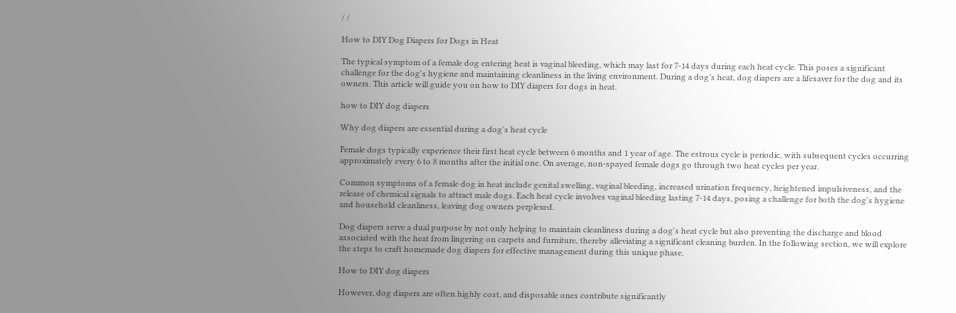/ /

How to DIY Dog Diapers for Dogs in Heat

The typical symptom of a female dog entering heat is vaginal bleeding, which may last for 7-14 days during each heat cycle. This poses a significant challenge for the dog's hygiene and maintaining cleanliness in the living environment. During a dog’s heat, dog diapers are a lifesaver for the dog and its owners. This article will guide you on how to DIY diapers for dogs in heat.

how to DIY dog diapers

Why dog diapers are essential during a dog's heat cycle

Female dogs typically experience their first heat cycle between 6 months and 1 year of age. The estrous cycle is periodic, with subsequent cycles occurring approximately every 6 to 8 months after the initial one. On average, non-spayed female dogs go through two heat cycles per year.

Common symptoms of a female dog in heat include genital swelling, vaginal bleeding, increased urination frequency, heightened impulsiveness, and the release of chemical signals to attract male dogs. Each heat cycle involves vaginal bleeding lasting 7-14 days, posing a challenge for both the dog's hygiene and household cleanliness, leaving dog owners perplexed.

Dog diapers serve a dual purpose by not only helping to maintain cleanliness during a dog's heat cycle but also preventing the discharge and blood associated with the heat from lingering on carpets and furniture, thereby alleviating a significant cleaning burden. In the following section, we will explore the steps to craft homemade dog diapers for effective management during this unique phase.

How to DIY dog diapers

However, dog diapers are often highly cost, and disposable ones contribute significantly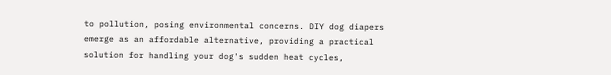to pollution, posing environmental concerns. DIY dog diapers emerge as an affordable alternative, providing a practical solution for handling your dog's sudden heat cycles,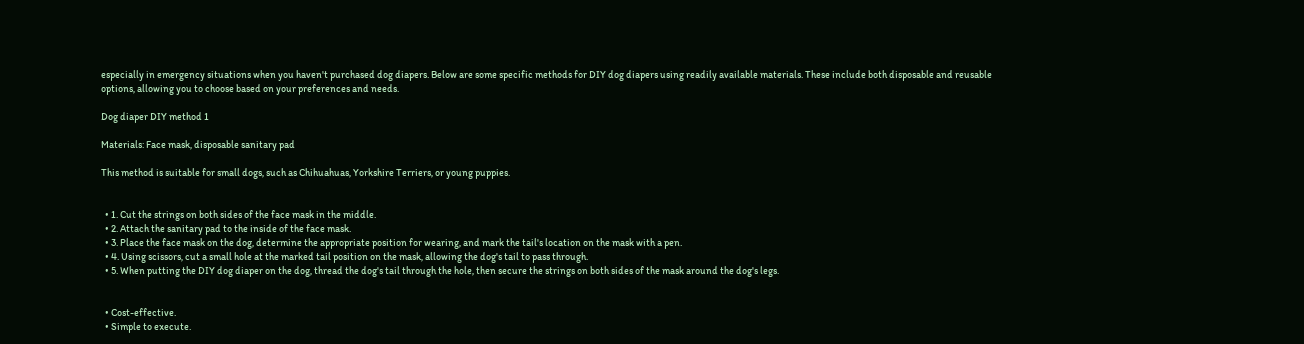especially in emergency situations when you haven't purchased dog diapers. Below are some specific methods for DIY dog diapers using readily available materials. These include both disposable and reusable options, allowing you to choose based on your preferences and needs.

Dog diaper DIY method 1

Materials: Face mask, disposable sanitary pad

This method is suitable for small dogs, such as Chihuahuas, Yorkshire Terriers, or young puppies.


  • 1. Cut the strings on both sides of the face mask in the middle.
  • 2. Attach the sanitary pad to the inside of the face mask.
  • 3. Place the face mask on the dog, determine the appropriate position for wearing, and mark the tail's location on the mask with a pen.
  • 4. Using scissors, cut a small hole at the marked tail position on the mask, allowing the dog's tail to pass through.
  • 5. When putting the DIY dog diaper on the dog, thread the dog's tail through the hole, then secure the strings on both sides of the mask around the dog's legs.


  • Cost-effective.
  • Simple to execute.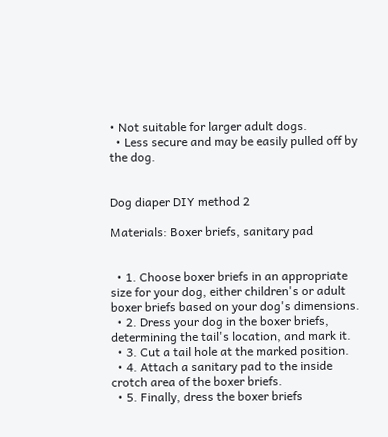• Not suitable for larger adult dogs.
  • Less secure and may be easily pulled off by the dog.


Dog diaper DIY method 2

Materials: Boxer briefs, sanitary pad


  • 1. Choose boxer briefs in an appropriate size for your dog, either children's or adult boxer briefs based on your dog's dimensions.
  • 2. Dress your dog in the boxer briefs, determining the tail's location, and mark it.
  • 3. Cut a tail hole at the marked position.
  • 4. Attach a sanitary pad to the inside crotch area of the boxer briefs.
  • 5. Finally, dress the boxer briefs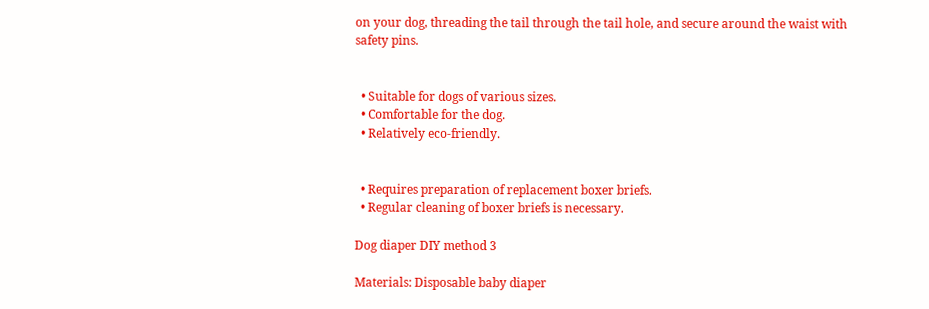on your dog, threading the tail through the tail hole, and secure around the waist with safety pins.


  • Suitable for dogs of various sizes.
  • Comfortable for the dog.
  • Relatively eco-friendly.


  • Requires preparation of replacement boxer briefs.
  • Regular cleaning of boxer briefs is necessary.

Dog diaper DIY method 3

Materials: Disposable baby diaper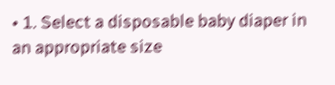• 1. Select a disposable baby diaper in an appropriate size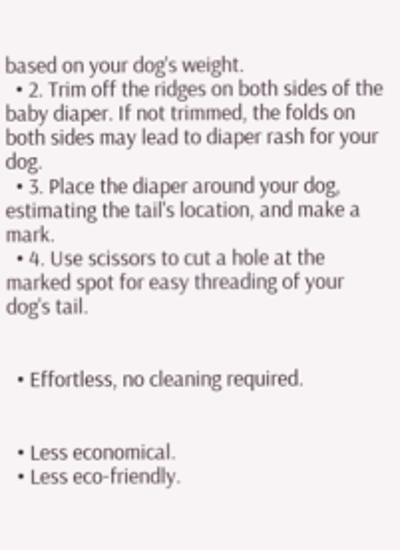based on your dog's weight.
  • 2. Trim off the ridges on both sides of the baby diaper. If not trimmed, the folds on both sides may lead to diaper rash for your dog.
  • 3. Place the diaper around your dog, estimating the tail's location, and make a mark.
  • 4. Use scissors to cut a hole at the marked spot for easy threading of your dog's tail.


  • Effortless, no cleaning required.


  • Less economical.
  • Less eco-friendly.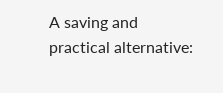A saving and practical alternative: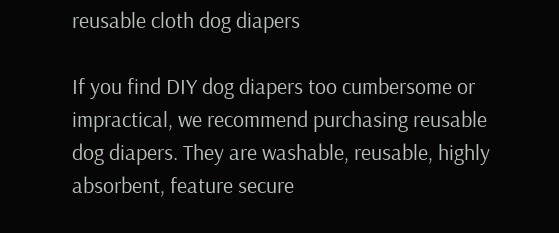reusable cloth dog diapers

If you find DIY dog diapers too cumbersome or impractical, we recommend purchasing reusable dog diapers. They are washable, reusable, highly absorbent, feature secure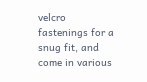velcro fastenings for a snug fit, and come in various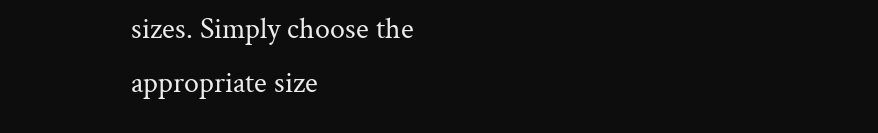sizes. Simply choose the appropriate size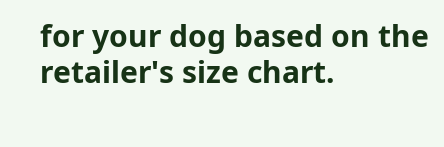for your dog based on the retailer's size chart.